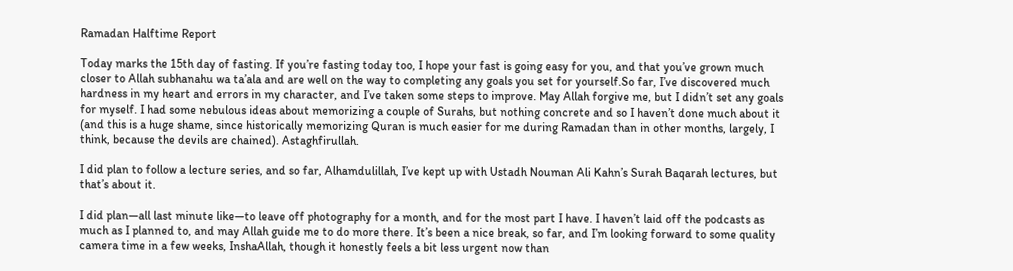Ramadan Halftime Report

Today marks the 15th day of fasting. If you’re fasting today too, I hope your fast is going easy for you, and that you’ve grown much closer to Allah subhanahu wa ta’ala and are well on the way to completing any goals you set for yourself.So far, I’ve discovered much hardness in my heart and errors in my character, and I’ve taken some steps to improve. May Allah forgive me, but I didn’t set any goals for myself. I had some nebulous ideas about memorizing a couple of Surahs, but nothing concrete and so I haven’t done much about it (and this is a huge shame, since historically memorizing Quran is much easier for me during Ramadan than in other months, largely, I think, because the devils are chained). Astaghfirullah.

I did plan to follow a lecture series, and so far, Alhamdulillah, I’ve kept up with Ustadh Nouman Ali Kahn’s Surah Baqarah lectures, but that’s about it.

I did plan—all last minute like—to leave off photography for a month, and for the most part I have. I haven’t laid off the podcasts as much as I planned to, and may Allah guide me to do more there. It’s been a nice break, so far, and I’m looking forward to some quality camera time in a few weeks, InshaAllah, though it honestly feels a bit less urgent now than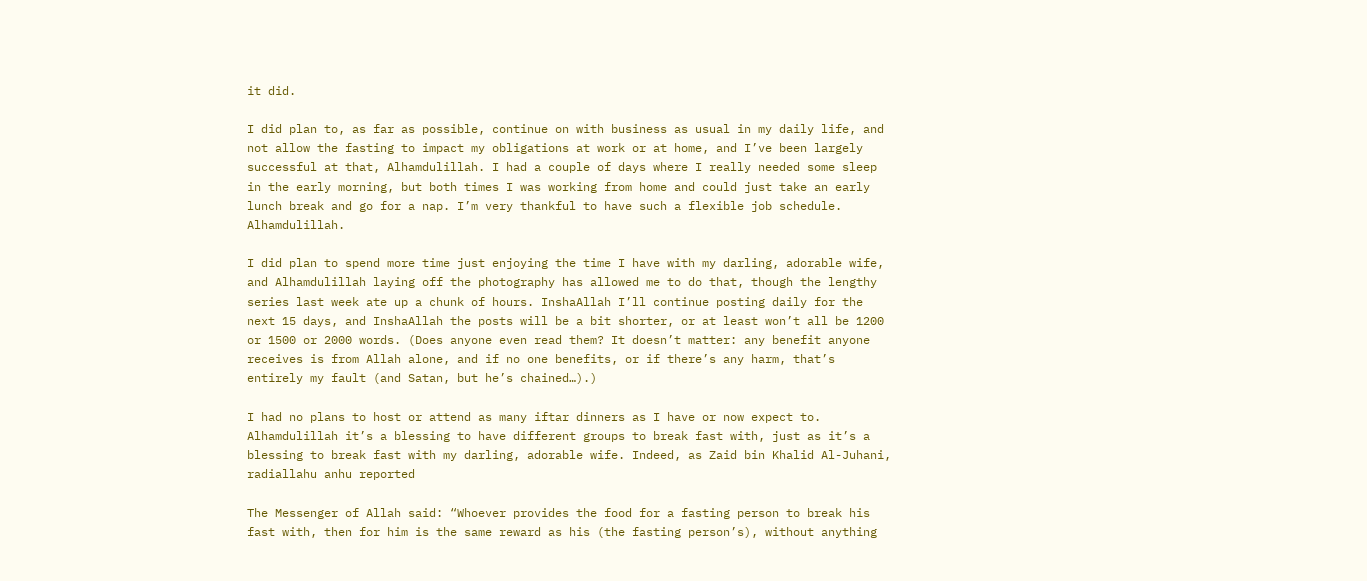it did.

I did plan to, as far as possible, continue on with business as usual in my daily life, and not allow the fasting to impact my obligations at work or at home, and I’ve been largely successful at that, Alhamdulillah. I had a couple of days where I really needed some sleep in the early morning, but both times I was working from home and could just take an early lunch break and go for a nap. I’m very thankful to have such a flexible job schedule. Alhamdulillah.

I did plan to spend more time just enjoying the time I have with my darling, adorable wife, and Alhamdulillah laying off the photography has allowed me to do that, though the lengthy series last week ate up a chunk of hours. InshaAllah I’ll continue posting daily for the next 15 days, and InshaAllah the posts will be a bit shorter, or at least won’t all be 1200 or 1500 or 2000 words. (Does anyone even read them? It doesn’t matter: any benefit anyone receives is from Allah alone, and if no one benefits, or if there’s any harm, that’s entirely my fault (and Satan, but he’s chained…).)

I had no plans to host or attend as many iftar dinners as I have or now expect to. Alhamdulillah it’s a blessing to have different groups to break fast with, just as it’s a blessing to break fast with my darling, adorable wife. Indeed, as Zaid bin Khalid Al-Juhani, radiallahu anhu reported

The Messenger of Allah said: “Whoever provides the food for a fasting person to break his fast with, then for him is the same reward as his (the fasting person’s), without anything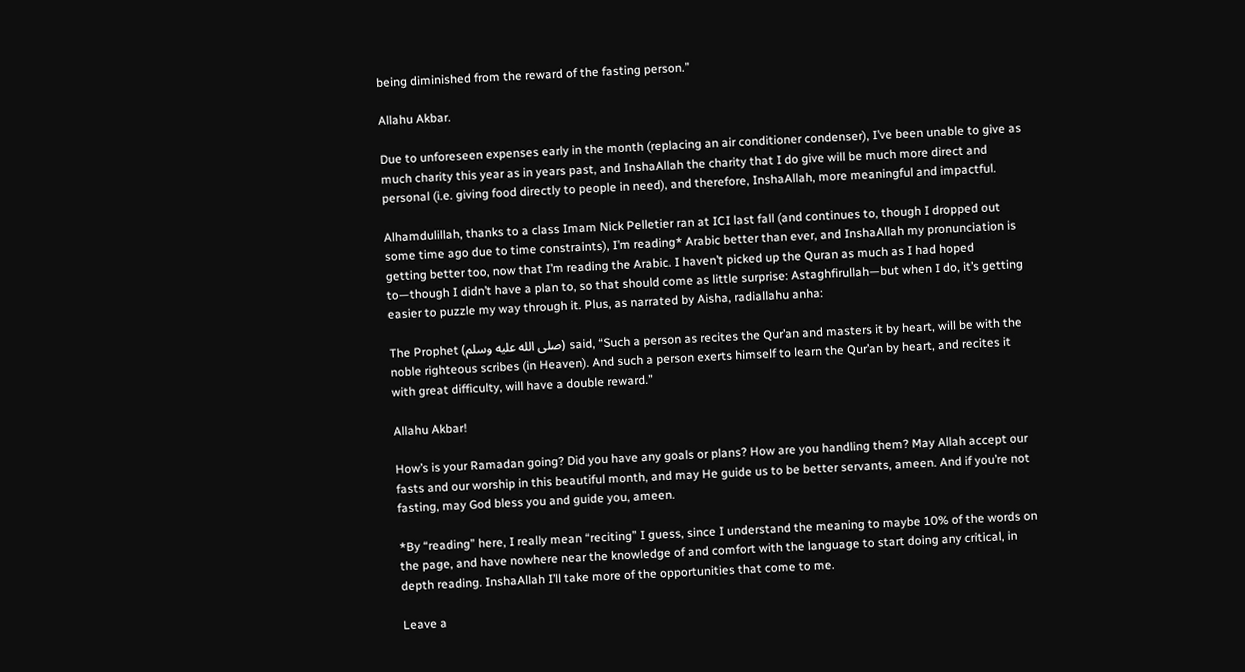being diminished from the reward of the fasting person.”

Allahu Akbar.

Due to unforeseen expenses early in the month (replacing an air conditioner condenser), I’ve been unable to give as much charity this year as in years past, and InshaAllah the charity that I do give will be much more direct and personal (i.e. giving food directly to people in need), and therefore, InshaAllah, more meaningful and impactful.

Alhamdulillah, thanks to a class Imam Nick Pelletier ran at ICI last fall (and continues to, though I dropped out some time ago due to time constraints), I’m reading* Arabic better than ever, and InshaAllah my pronunciation is getting better too, now that I’m reading the Arabic. I haven’t picked up the Quran as much as I had hoped to—though I didn’t have a plan to, so that should come as little surprise: Astaghfirullah—but when I do, it’s getting easier to puzzle my way through it. Plus, as narrated by Aisha, radiallahu anha:

The Prophet (صلى الله عليه وسلم) said, “Such a person as recites the Qur’an and masters it by heart, will be with the noble righteous scribes (in Heaven). And such a person exerts himself to learn the Qur’an by heart, and recites it with great difficulty, will have a double reward.”

Allahu Akbar!

How’s is your Ramadan going? Did you have any goals or plans? How are you handling them? May Allah accept our fasts and our worship in this beautiful month, and may He guide us to be better servants, ameen. And if you’re not fasting, may God bless you and guide you, ameen.

*By “reading” here, I really mean “reciting” I guess, since I understand the meaning to maybe 10% of the words on the page, and have nowhere near the knowledge of and comfort with the language to start doing any critical, in depth reading. InshaAllah I’ll take more of the opportunities that come to me.

Leave a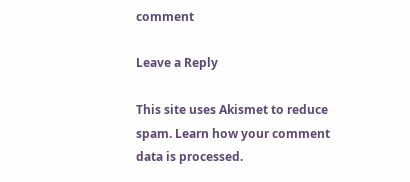comment

Leave a Reply

This site uses Akismet to reduce spam. Learn how your comment data is processed.